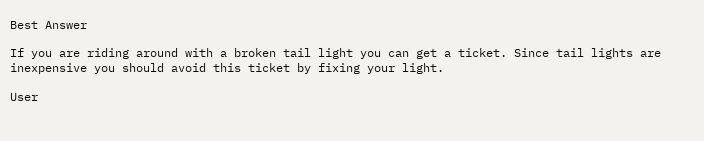Best Answer

If you are riding around with a broken tail light you can get a ticket. Since tail lights are inexpensive you should avoid this ticket by fixing your light.

User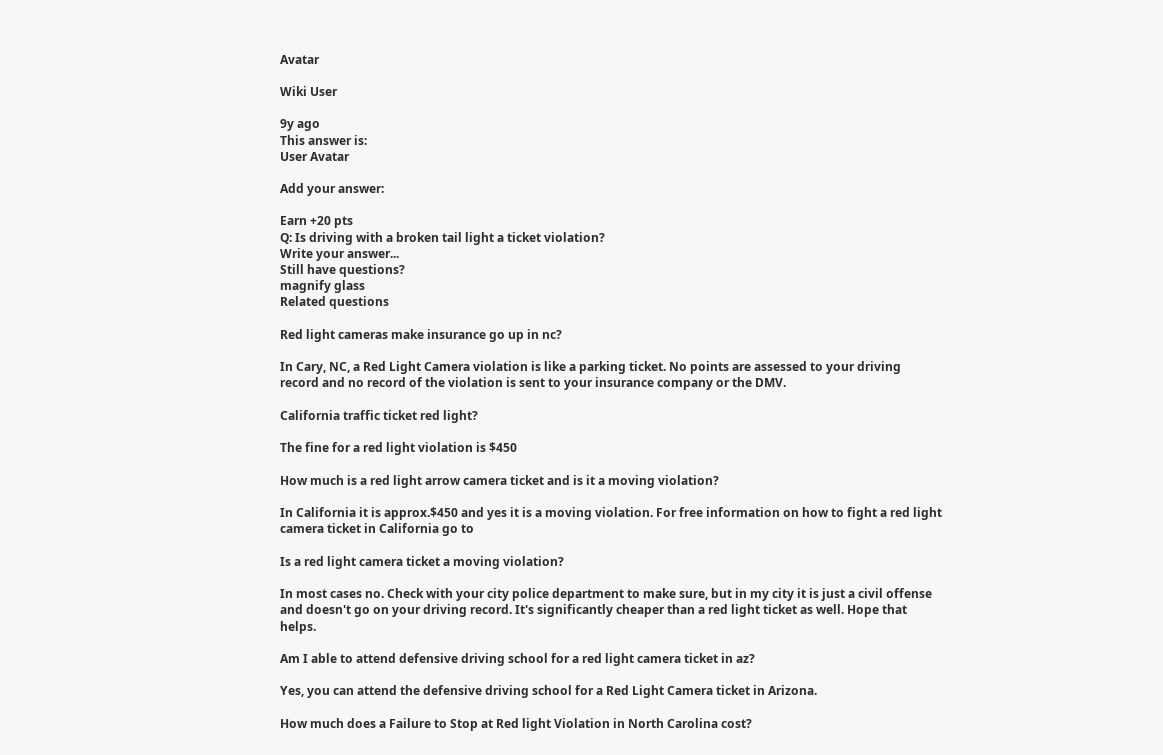Avatar

Wiki User

9y ago
This answer is:
User Avatar

Add your answer:

Earn +20 pts
Q: Is driving with a broken tail light a ticket violation?
Write your answer...
Still have questions?
magnify glass
Related questions

Red light cameras make insurance go up in nc?

In Cary, NC, a Red Light Camera violation is like a parking ticket. No points are assessed to your driving record and no record of the violation is sent to your insurance company or the DMV.

California traffic ticket red light?

The fine for a red light violation is $450

How much is a red light arrow camera ticket and is it a moving violation?

In California it is approx.$450 and yes it is a moving violation. For free information on how to fight a red light camera ticket in California go to

Is a red light camera ticket a moving violation?

In most cases no. Check with your city police department to make sure, but in my city it is just a civil offense and doesn't go on your driving record. It's significantly cheaper than a red light ticket as well. Hope that helps.

Am I able to attend defensive driving school for a red light camera ticket in az?

Yes, you can attend the defensive driving school for a Red Light Camera ticket in Arizona.

How much does a Failure to Stop at Red light Violation in North Carolina cost?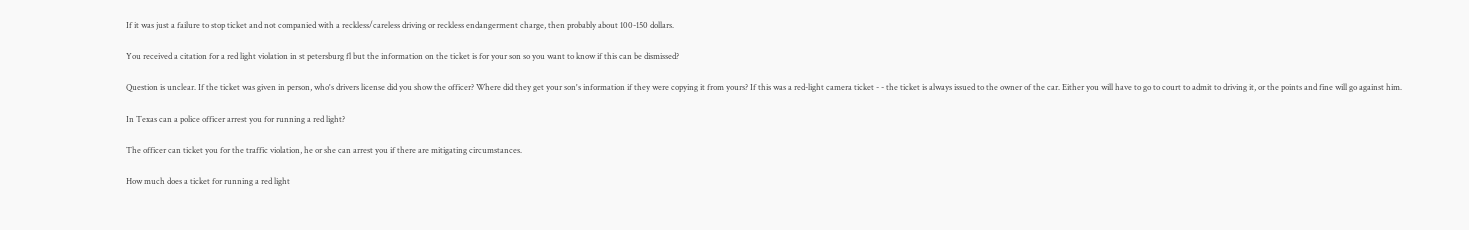If it was just a failure to stop ticket and not companied with a reckless/careless driving or reckless endangerment charge, then probably about 100-150 dollars.

You received a citation for a red light violation in st petersburg fl but the information on the ticket is for your son so you want to know if this can be dismissed?

Question is unclear. If the ticket was given in person, who's drivers license did you show the officer? Where did they get your son's information if they were copying it from yours? If this was a red-light camera ticket - - the ticket is always issued to the owner of the car. Either you will have to go to court to admit to driving it, or the points and fine will go against him.

In Texas can a police officer arrest you for running a red light?

The officer can ticket you for the traffic violation, he or she can arrest you if there are mitigating circumstances.

How much does a ticket for running a red light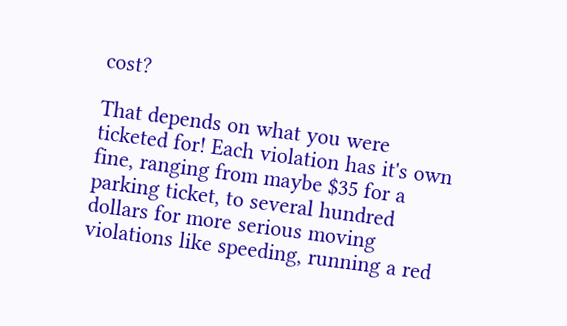cost?

That depends on what you were ticketed for! Each violation has it's own fine, ranging from maybe $35 for a parking ticket, to several hundred dollars for more serious moving violations like speeding, running a red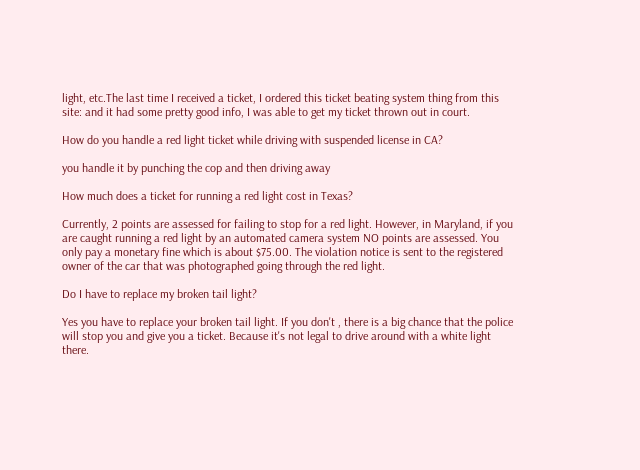light, etc.The last time I received a ticket, I ordered this ticket beating system thing from this site: and it had some pretty good info, I was able to get my ticket thrown out in court.

How do you handle a red light ticket while driving with suspended license in CA?

you handle it by punching the cop and then driving away

How much does a ticket for running a red light cost in Texas?

Currently, 2 points are assessed for failing to stop for a red light. However, in Maryland, if you are caught running a red light by an automated camera system NO points are assessed. You only pay a monetary fine which is about $75.00. The violation notice is sent to the registered owner of the car that was photographed going through the red light.

Do I have to replace my broken tail light?

Yes you have to replace your broken tail light. If you don't , there is a big chance that the police will stop you and give you a ticket. Because it's not legal to drive around with a white light there.